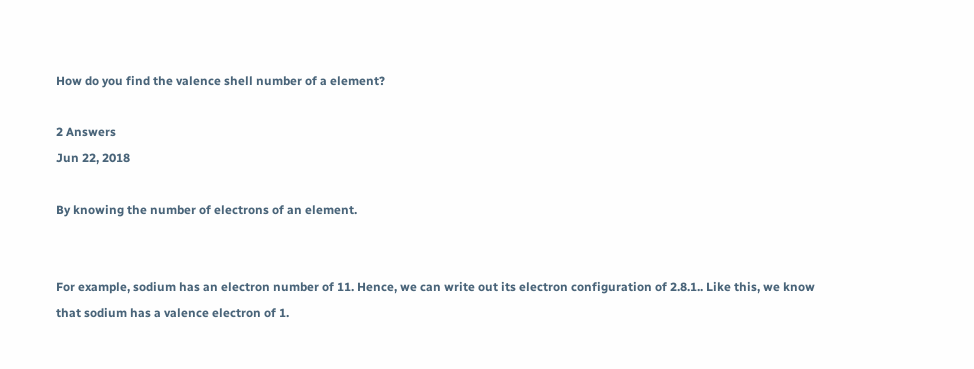How do you find the valence shell number of a element?

2 Answers
Jun 22, 2018

By knowing the number of electrons of an element.


For example, sodium has an electron number of 11. Hence, we can write out its electron configuration of 2.8.1.. Like this, we know that sodium has a valence electron of 1.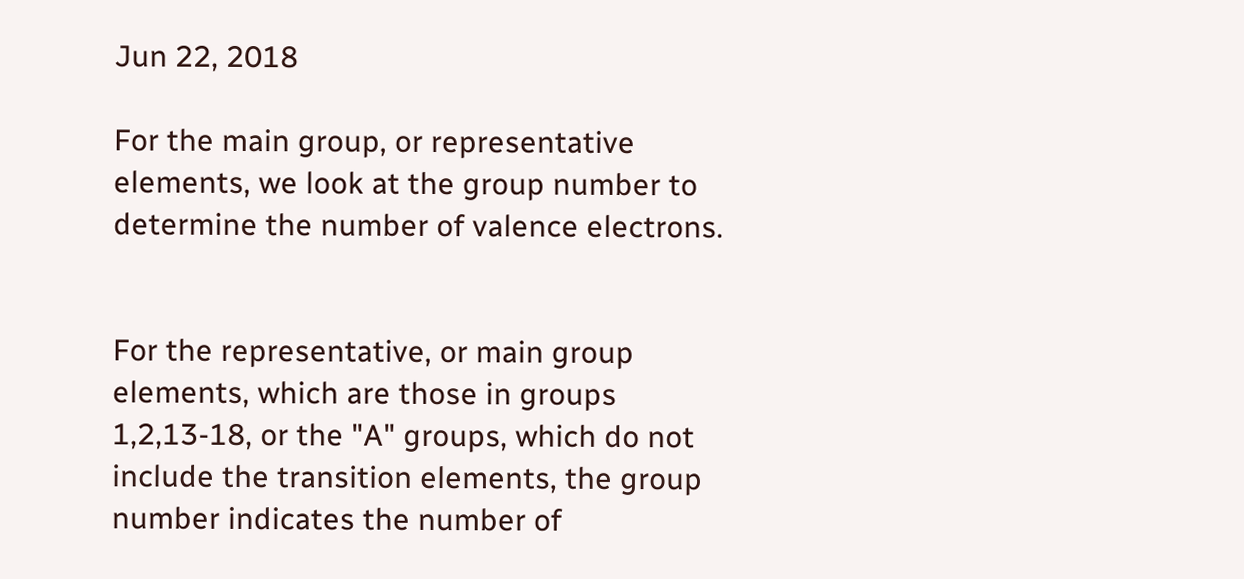Jun 22, 2018

For the main group, or representative elements, we look at the group number to determine the number of valence electrons.


For the representative, or main group elements, which are those in groups 1,2,13-18, or the "A" groups, which do not include the transition elements, the group number indicates the number of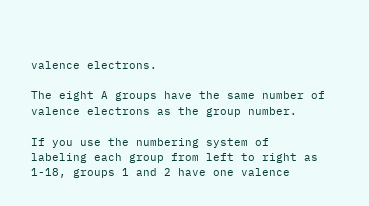valence electrons.

The eight A groups have the same number of valence electrons as the group number.

If you use the numbering system of labeling each group from left to right as 1-18, groups 1 and 2 have one valence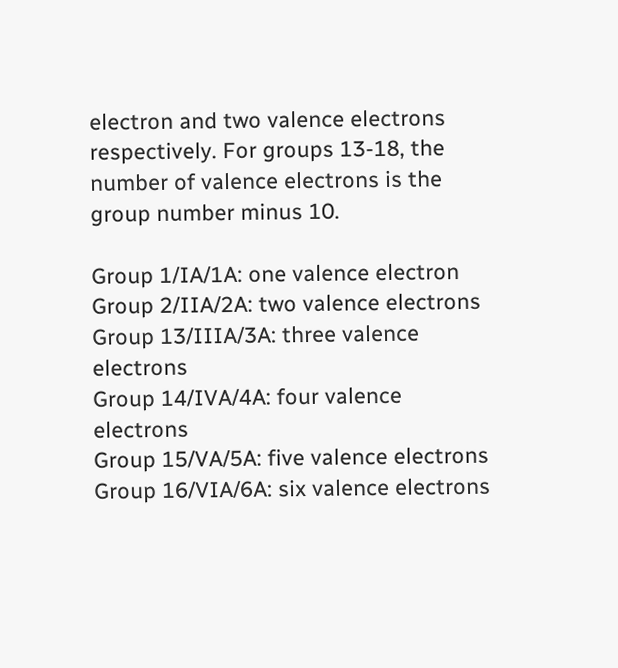electron and two valence electrons respectively. For groups 13-18, the number of valence electrons is the group number minus 10.

Group 1/IA/1A: one valence electron
Group 2/IIA/2A: two valence electrons
Group 13/IIIA/3A: three valence electrons
Group 14/IVA/4A: four valence electrons
Group 15/VA/5A: five valence electrons
Group 16/VIA/6A: six valence electrons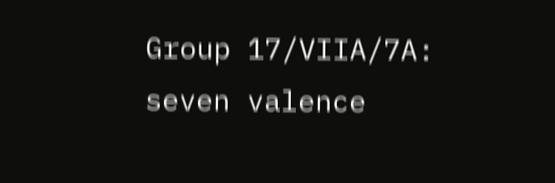Group 17/VIIA/7A: seven valence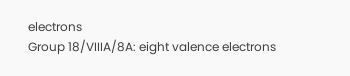electrons
Group 18/VIIIA/8A: eight valence electrons